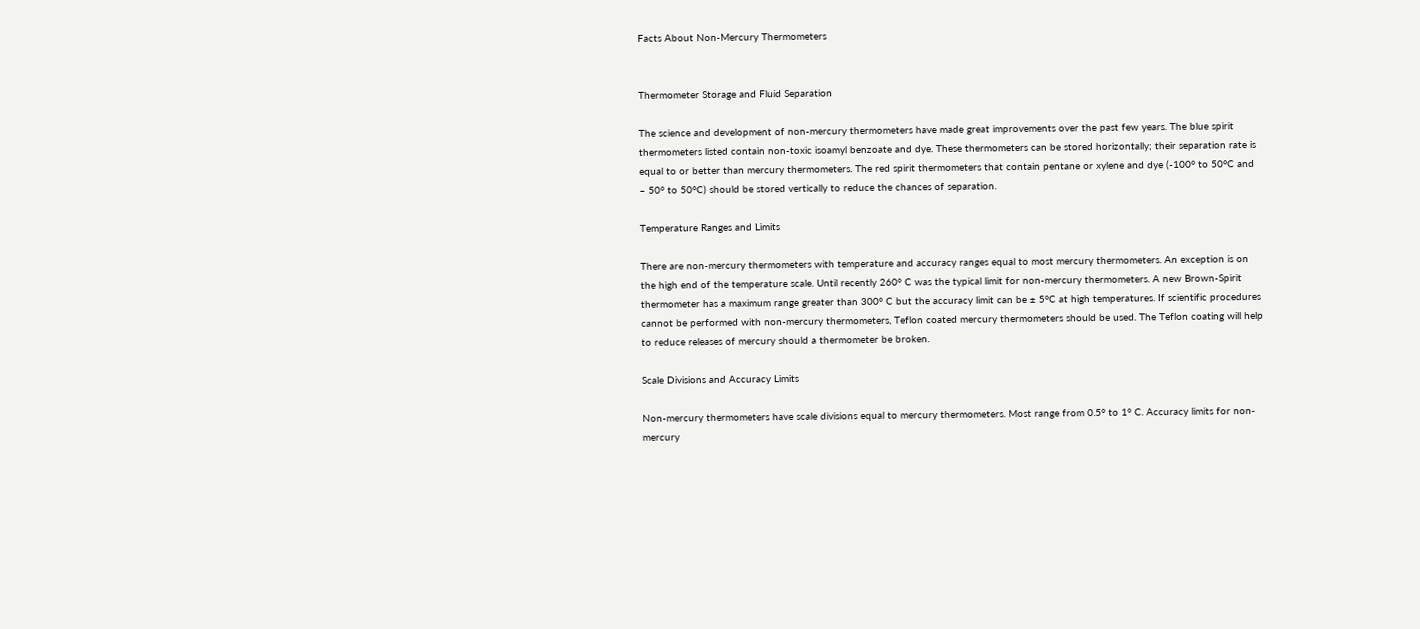Facts About Non-Mercury Thermometers


Thermometer Storage and Fluid Separation

The science and development of non-mercury thermometers have made great improvements over the past few years. The blue spirit thermometers listed contain non-toxic isoamyl benzoate and dye. These thermometers can be stored horizontally; their separation rate is equal to or better than mercury thermometers. The red spirit thermometers that contain pentane or xylene and dye (-100° to 50°C and – 50° to 50°C) should be stored vertically to reduce the chances of separation.

Temperature Ranges and Limits

There are non-mercury thermometers with temperature and accuracy ranges equal to most mercury thermometers. An exception is on the high end of the temperature scale. Until recently 260° C was the typical limit for non-mercury thermometers. A new Brown-Spirit thermometer has a maximum range greater than 300° C but the accuracy limit can be ± 5°C at high temperatures. If scientific procedures cannot be performed with non-mercury thermometers, Teflon coated mercury thermometers should be used. The Teflon coating will help to reduce releases of mercury should a thermometer be broken.

Scale Divisions and Accuracy Limits

Non-mercury thermometers have scale divisions equal to mercury thermometers. Most range from 0.5° to 1° C. Accuracy limits for non-mercury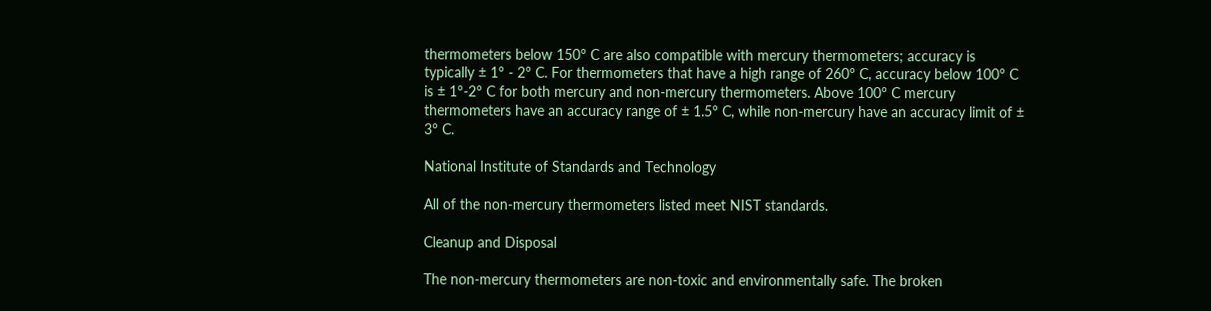thermometers below 150° C are also compatible with mercury thermometers; accuracy is typically ± 1° - 2° C. For thermometers that have a high range of 260° C, accuracy below 100° C is ± 1°-2° C for both mercury and non-mercury thermometers. Above 100° C mercury thermometers have an accuracy range of ± 1.5° C, while non-mercury have an accuracy limit of ± 3° C.

National Institute of Standards and Technology

All of the non-mercury thermometers listed meet NIST standards.

Cleanup and Disposal

The non-mercury thermometers are non-toxic and environmentally safe. The broken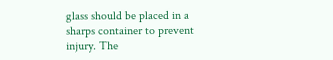glass should be placed in a sharps container to prevent injury. The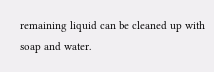remaining liquid can be cleaned up with soap and water.